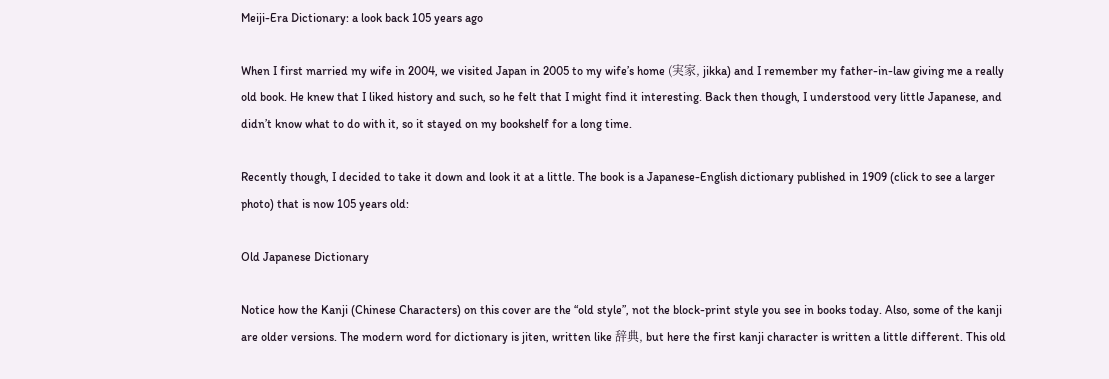Meiji-Era Dictionary: a look back 105 years ago

When I first married my wife in 2004, we visited Japan in 2005 to my wife’s home (実家, jikka) and I remember my father-in-law giving me a really old book. He knew that I liked history and such, so he felt that I might find it interesting. Back then though, I understood very little Japanese, and didn’t know what to do with it, so it stayed on my bookshelf for a long time.

Recently though, I decided to take it down and look it at a little. The book is a Japanese-English dictionary published in 1909 (click to see a larger photo) that is now 105 years old:

Old Japanese Dictionary

Notice how the Kanji (Chinese Characters) on this cover are the “old style”, not the block-print style you see in books today. Also, some of the kanji are older versions. The modern word for dictionary is jiten, written like 辞典, but here the first kanji character is written a little different. This old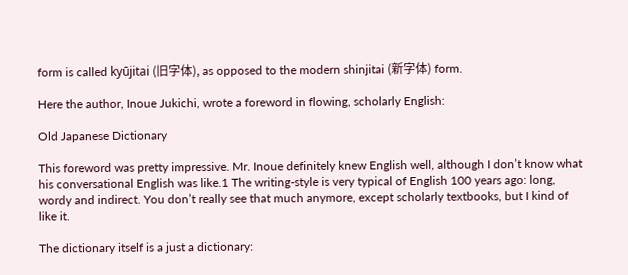form is called kyūjitai (旧字体), as opposed to the modern shinjitai (新字体) form.

Here the author, Inoue Jukichi, wrote a foreword in flowing, scholarly English:

Old Japanese Dictionary

This foreword was pretty impressive. Mr. Inoue definitely knew English well, although I don’t know what his conversational English was like.1 The writing-style is very typical of English 100 years ago: long, wordy and indirect. You don’t really see that much anymore, except scholarly textbooks, but I kind of like it.

The dictionary itself is a just a dictionary: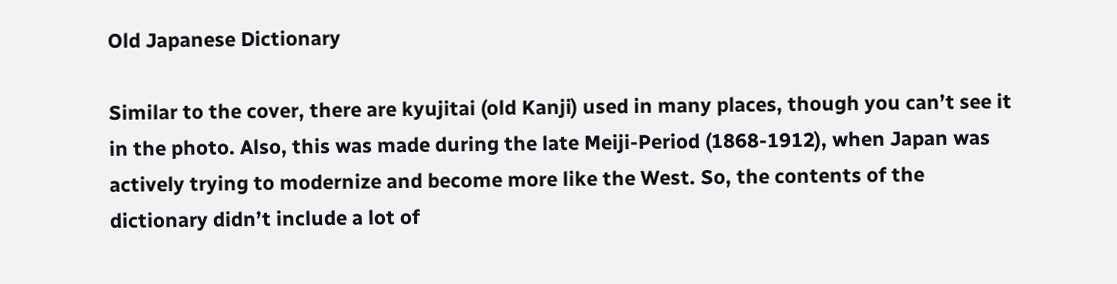Old Japanese Dictionary

Similar to the cover, there are kyujitai (old Kanji) used in many places, though you can’t see it in the photo. Also, this was made during the late Meiji-Period (1868-1912), when Japan was actively trying to modernize and become more like the West. So, the contents of the dictionary didn’t include a lot of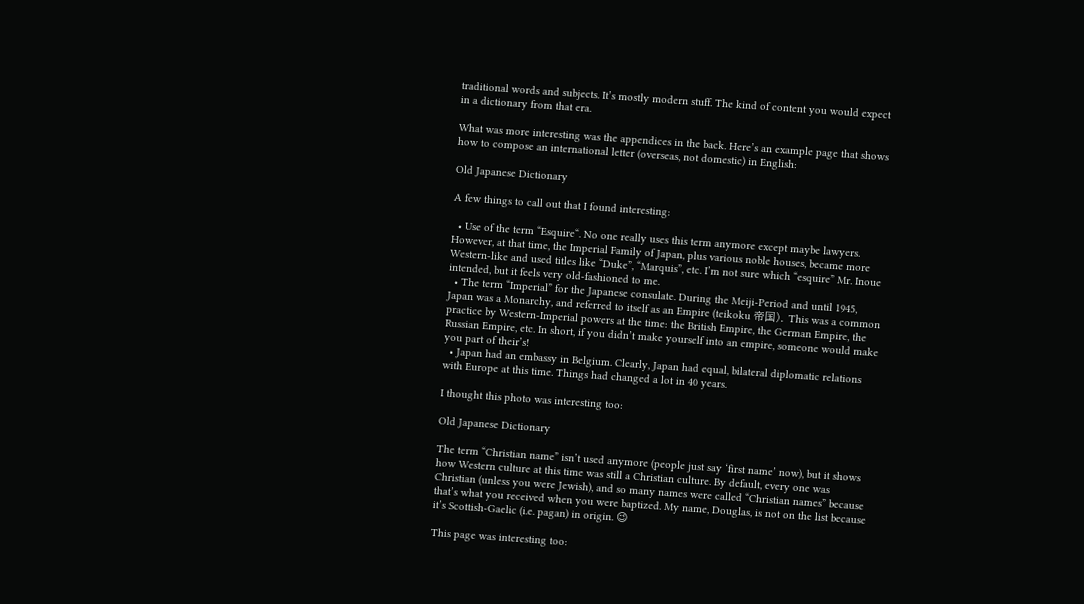traditional words and subjects. It’s mostly modern stuff. The kind of content you would expect in a dictionary from that era.

What was more interesting was the appendices in the back. Here’s an example page that shows how to compose an international letter (overseas, not domestic) in English:

Old Japanese Dictionary

A few things to call out that I found interesting:

  • Use of the term “Esquire“. No one really uses this term anymore except maybe lawyers. However, at that time, the Imperial Family of Japan, plus various noble houses, became more Western-like and used titles like “Duke”, “Marquis”, etc. I’m not sure which “esquire” Mr. Inoue intended, but it feels very old-fashioned to me.
  • The term “Imperial” for the Japanese consulate. During the Meiji-Period and until 1945, Japan was a Monarchy, and referred to itself as an Empire (teikoku 帝国). This was a common practice by Western-Imperial powers at the time: the British Empire, the German Empire, the Russian Empire, etc. In short, if you didn’t make yourself into an empire, someone would make you part of their’s!
  • Japan had an embassy in Belgium. Clearly, Japan had equal, bilateral diplomatic relations with Europe at this time. Things had changed a lot in 40 years.

I thought this photo was interesting too:

Old Japanese Dictionary

The term “Christian name” isn’t used anymore (people just say ‘first name’ now), but it shows how Western culture at this time was still a Christian culture. By default, every one was Christian (unless you were Jewish), and so many names were called “Christian names” because that’s what you received when you were baptized. My name, Douglas, is not on the list because it’s Scottish-Gaelic (i.e. pagan) in origin. 😉

This page was interesting too: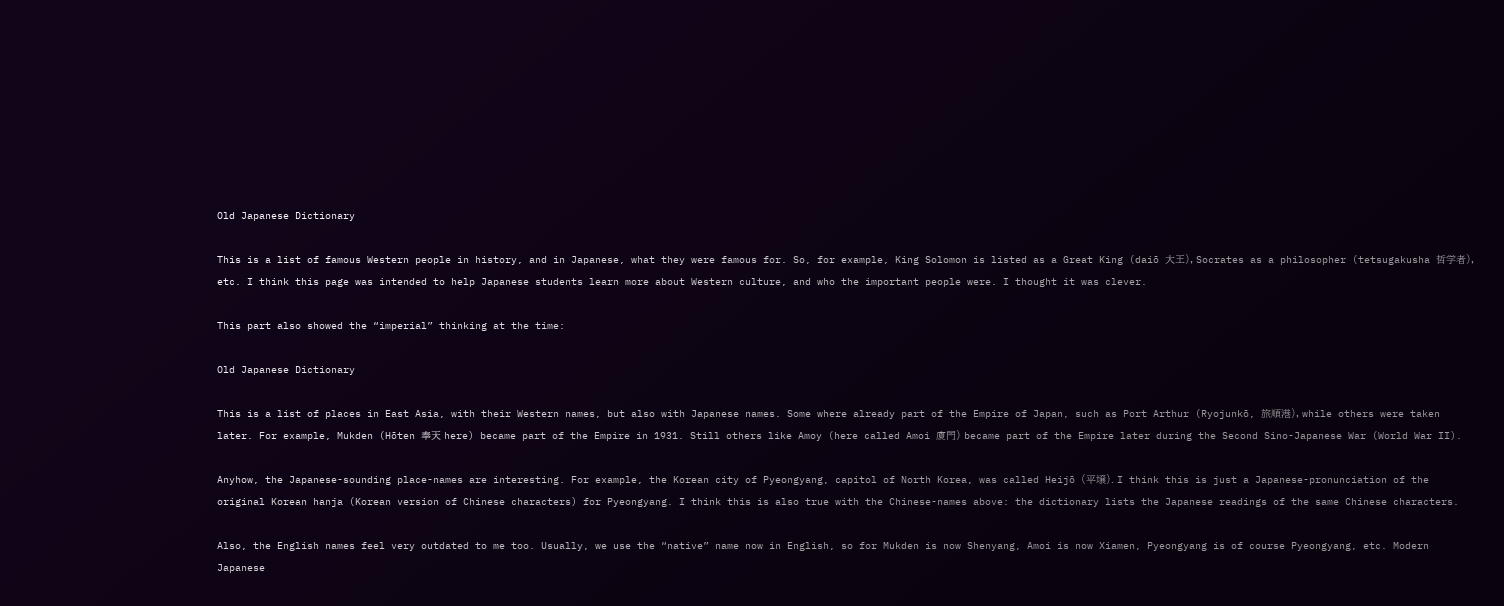Old Japanese Dictionary

This is a list of famous Western people in history, and in Japanese, what they were famous for. So, for example, King Solomon is listed as a Great King (daiō 大王), Socrates as a philosopher (tetsugakusha 哲学者), etc. I think this page was intended to help Japanese students learn more about Western culture, and who the important people were. I thought it was clever.

This part also showed the “imperial” thinking at the time:

Old Japanese Dictionary

This is a list of places in East Asia, with their Western names, but also with Japanese names. Some where already part of the Empire of Japan, such as Port Arthur (Ryojunkō, 旅順港), while others were taken later. For example, Mukden (Hōten 奉天 here) became part of the Empire in 1931. Still others like Amoy (here called Amoi 廈門) became part of the Empire later during the Second Sino-Japanese War (World War II).

Anyhow, the Japanese-sounding place-names are interesting. For example, the Korean city of Pyeongyang, capitol of North Korea, was called Heijō (平壌). I think this is just a Japanese-pronunciation of the original Korean hanja (Korean version of Chinese characters) for Pyeongyang. I think this is also true with the Chinese-names above: the dictionary lists the Japanese readings of the same Chinese characters.

Also, the English names feel very outdated to me too. Usually, we use the “native” name now in English, so for Mukden is now Shenyang, Amoi is now Xiamen, Pyeongyang is of course Pyeongyang, etc. Modern Japanese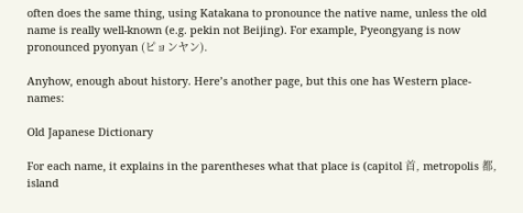often does the same thing, using Katakana to pronounce the native name, unless the old name is really well-known (e.g. pekin not Beijing). For example, Pyeongyang is now pronounced pyonyan (ピョンヤン).

Anyhow, enough about history. Here’s another page, but this one has Western place-names:

Old Japanese Dictionary

For each name, it explains in the parentheses what that place is (capitol 首, metropolis 都, island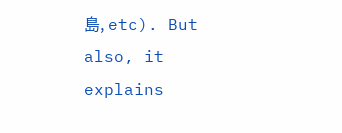島, etc). But also, it explains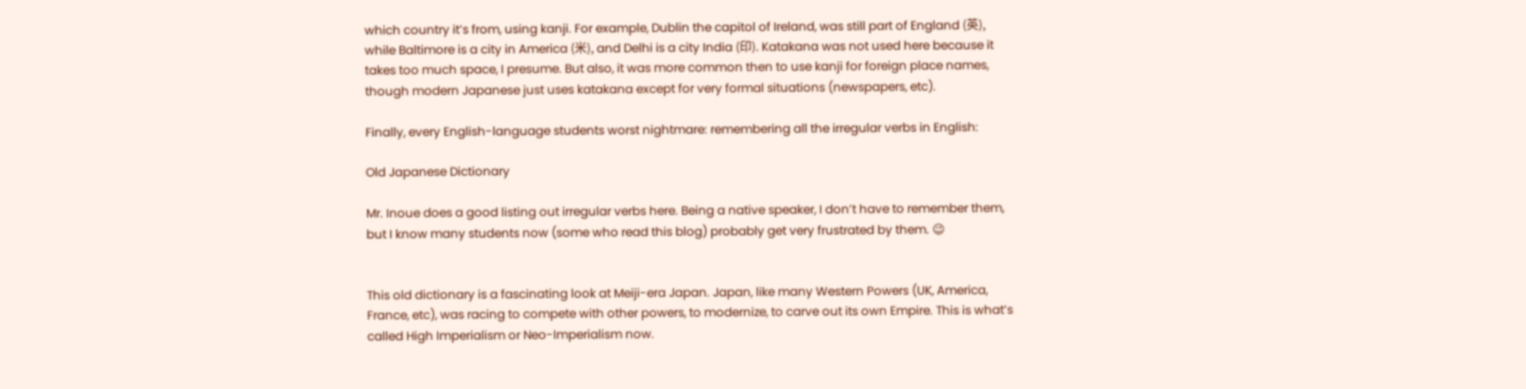which country it’s from, using kanji. For example, Dublin the capitol of Ireland, was still part of England (英), while Baltimore is a city in America (米), and Delhi is a city India (印). Katakana was not used here because it takes too much space, I presume. But also, it was more common then to use kanji for foreign place names, though modern Japanese just uses katakana except for very formal situations (newspapers, etc).

Finally, every English-language students worst nightmare: remembering all the irregular verbs in English:

Old Japanese Dictionary

Mr. Inoue does a good listing out irregular verbs here. Being a native speaker, I don’t have to remember them, but I know many students now (some who read this blog) probably get very frustrated by them. 😉


This old dictionary is a fascinating look at Meiji-era Japan. Japan, like many Western Powers (UK, America, France, etc), was racing to compete with other powers, to modernize, to carve out its own Empire. This is what’s called High Imperialism or Neo-Imperialism now.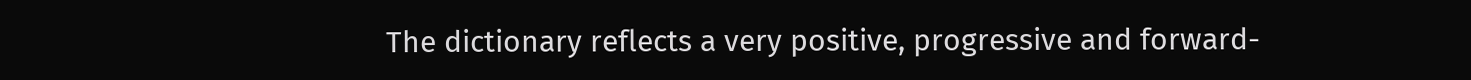The dictionary reflects a very positive, progressive and forward-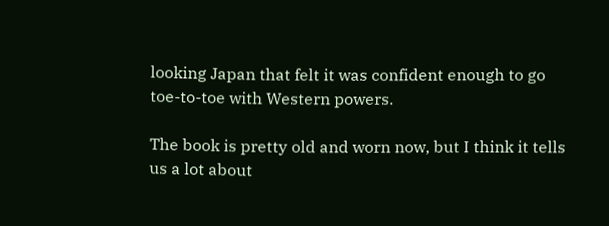looking Japan that felt it was confident enough to go toe-to-toe with Western powers.

The book is pretty old and worn now, but I think it tells us a lot about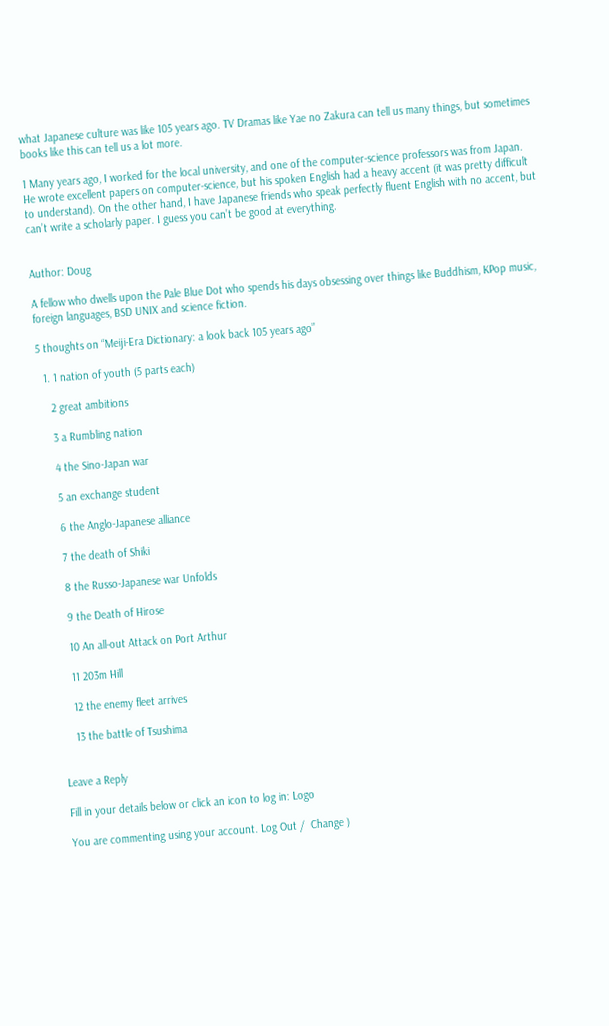what Japanese culture was like 105 years ago. TV Dramas like Yae no Zakura can tell us many things, but sometimes books like this can tell us a lot more.

1 Many years ago, I worked for the local university, and one of the computer-science professors was from Japan. He wrote excellent papers on computer-science, but his spoken English had a heavy accent (it was pretty difficult to understand). On the other hand, I have Japanese friends who speak perfectly fluent English with no accent, but can’t write a scholarly paper. I guess you can’t be good at everything.


Author: Doug

A fellow who dwells upon the Pale Blue Dot who spends his days obsessing over things like Buddhism, KPop music, foreign languages, BSD UNIX and science fiction.

5 thoughts on “Meiji-Era Dictionary: a look back 105 years ago”

  1. 1 nation of youth (5 parts each)

    2 great ambitions

    3 a Rumbling nation

    4 the Sino-Japan war

    5 an exchange student

    6 the Anglo-Japanese alliance

    7 the death of Shiki

    8 the Russo-Japanese war Unfolds

    9 the Death of Hirose

    10 An all-out Attack on Port Arthur

    11 203m Hill

    12 the enemy fleet arrives

    13 the battle of Tsushima


Leave a Reply

Fill in your details below or click an icon to log in: Logo

You are commenting using your account. Log Out /  Change )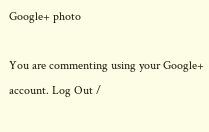Google+ photo

You are commenting using your Google+ account. Log Out /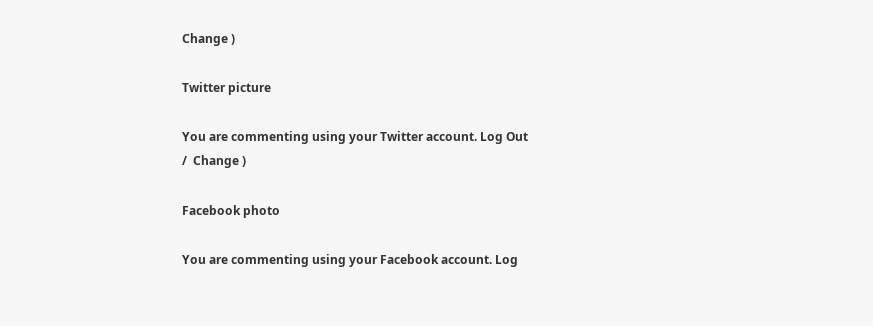Change )

Twitter picture

You are commenting using your Twitter account. Log Out /  Change )

Facebook photo

You are commenting using your Facebook account. Log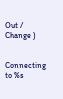Out /  Change )


Connecting to %s